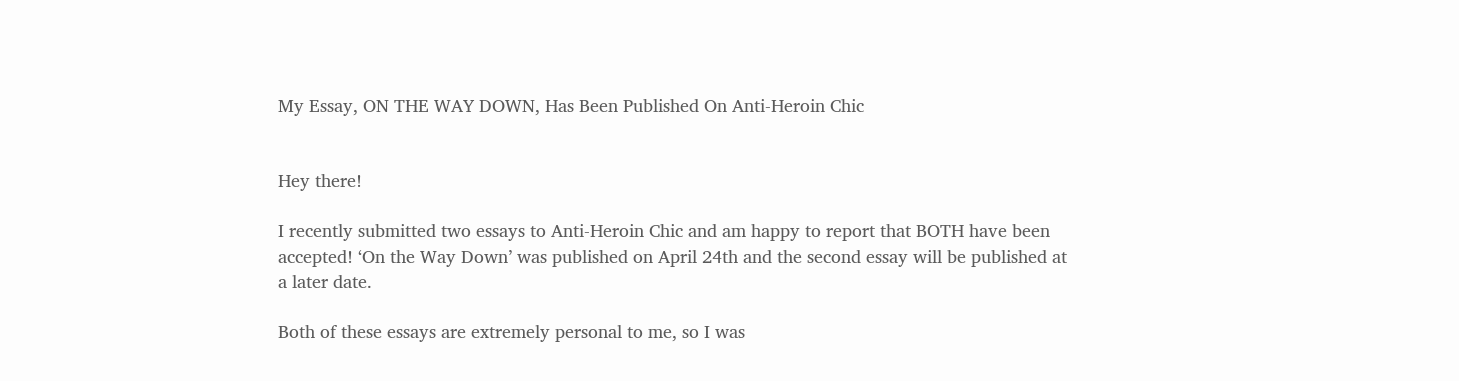My Essay, ON THE WAY DOWN, Has Been Published On Anti-Heroin Chic


Hey there!

I recently submitted two essays to Anti-Heroin Chic and am happy to report that BOTH have been accepted! ‘On the Way Down’ was published on April 24th and the second essay will be published at a later date.

Both of these essays are extremely personal to me, so I was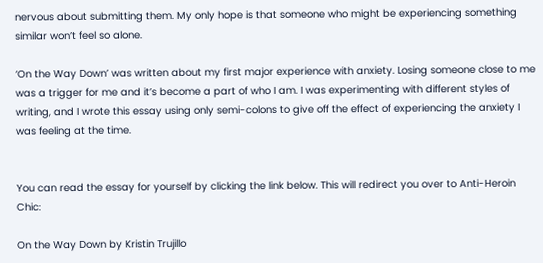nervous about submitting them. My only hope is that someone who might be experiencing something similar won’t feel so alone.

‘On the Way Down’ was written about my first major experience with anxiety. Losing someone close to me was a trigger for me and it’s become a part of who I am. I was experimenting with different styles of writing, and I wrote this essay using only semi-colons to give off the effect of experiencing the anxiety I was feeling at the time.


You can read the essay for yourself by clicking the link below. This will redirect you over to Anti-Heroin Chic:

On the Way Down by Kristin Trujillo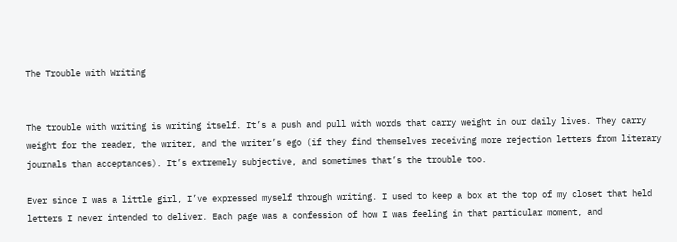The Trouble with Writing


The trouble with writing is writing itself. It’s a push and pull with words that carry weight in our daily lives. They carry weight for the reader, the writer, and the writer’s ego (if they find themselves receiving more rejection letters from literary journals than acceptances). It’s extremely subjective, and sometimes that’s the trouble too.

Ever since I was a little girl, I’ve expressed myself through writing. I used to keep a box at the top of my closet that held letters I never intended to deliver. Each page was a confession of how I was feeling in that particular moment, and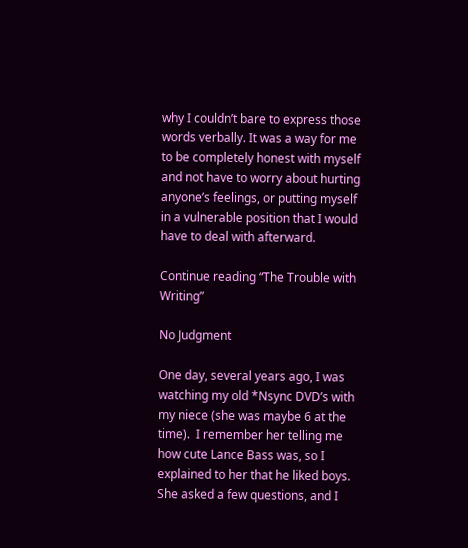why I couldn’t bare to express those words verbally. It was a way for me to be completely honest with myself and not have to worry about hurting anyone’s feelings, or putting myself in a vulnerable position that I would have to deal with afterward.

Continue reading “The Trouble with Writing”

No Judgment

One day, several years ago, I was watching my old *Nsync DVD’s with my niece (she was maybe 6 at the time).  I remember her telling me how cute Lance Bass was, so I explained to her that he liked boys.   She asked a few questions, and I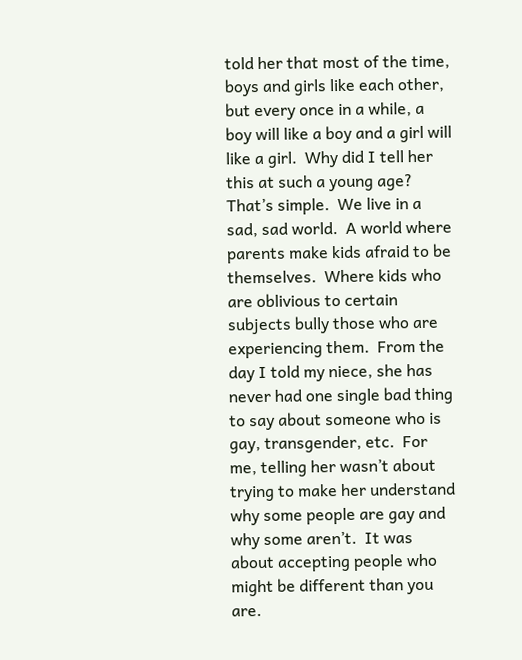told her that most of the time, boys and girls like each other, but every once in a while, a boy will like a boy and a girl will like a girl.  Why did I tell her this at such a young age?  That’s simple.  We live in a sad, sad world.  A world where parents make kids afraid to be themselves.  Where kids who are oblivious to certain subjects bully those who are experiencing them.  From the day I told my niece, she has never had one single bad thing to say about someone who is gay, transgender, etc.  For me, telling her wasn’t about trying to make her understand why some people are gay and why some aren’t.  It was about accepting people who might be different than you are.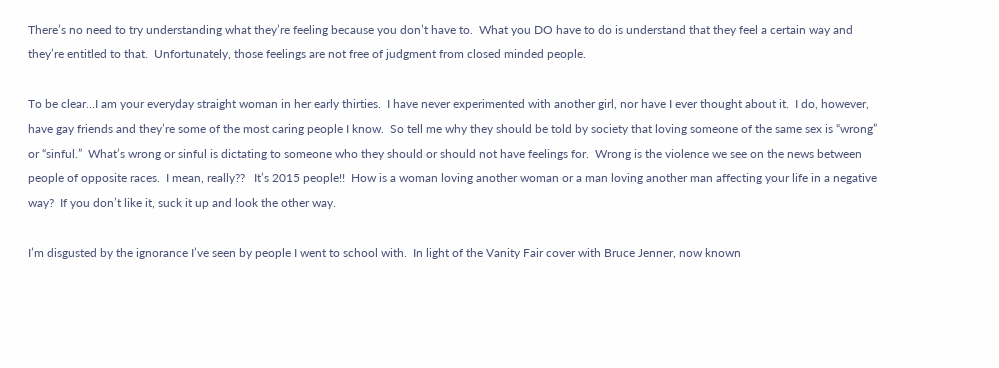There’s no need to try understanding what they’re feeling because you don’t have to.  What you DO have to do is understand that they feel a certain way and they’re entitled to that.  Unfortunately, those feelings are not free of judgment from closed minded people.

To be clear…I am your everyday straight woman in her early thirties.  I have never experimented with another girl, nor have I ever thought about it.  I do, however, have gay friends and they’re some of the most caring people I know.  So tell me why they should be told by society that loving someone of the same sex is “wrong” or “sinful.”  What’s wrong or sinful is dictating to someone who they should or should not have feelings for.  Wrong is the violence we see on the news between people of opposite races.  I mean, really??   It’s 2015 people!!  How is a woman loving another woman or a man loving another man affecting your life in a negative way?  If you don’t like it, suck it up and look the other way.

I’m disgusted by the ignorance I’ve seen by people I went to school with.  In light of the Vanity Fair cover with Bruce Jenner, now known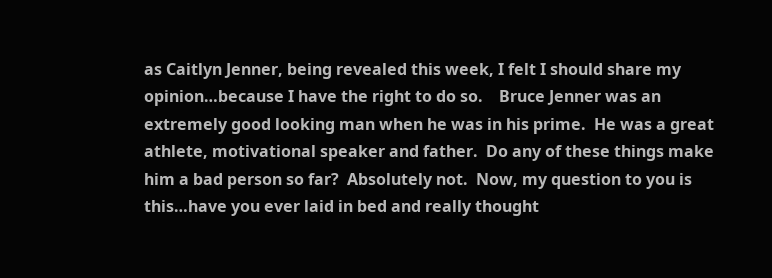as Caitlyn Jenner, being revealed this week, I felt I should share my opinion…because I have the right to do so.    Bruce Jenner was an extremely good looking man when he was in his prime.  He was a great athlete, motivational speaker and father.  Do any of these things make him a bad person so far?  Absolutely not.  Now, my question to you is this…have you ever laid in bed and really thought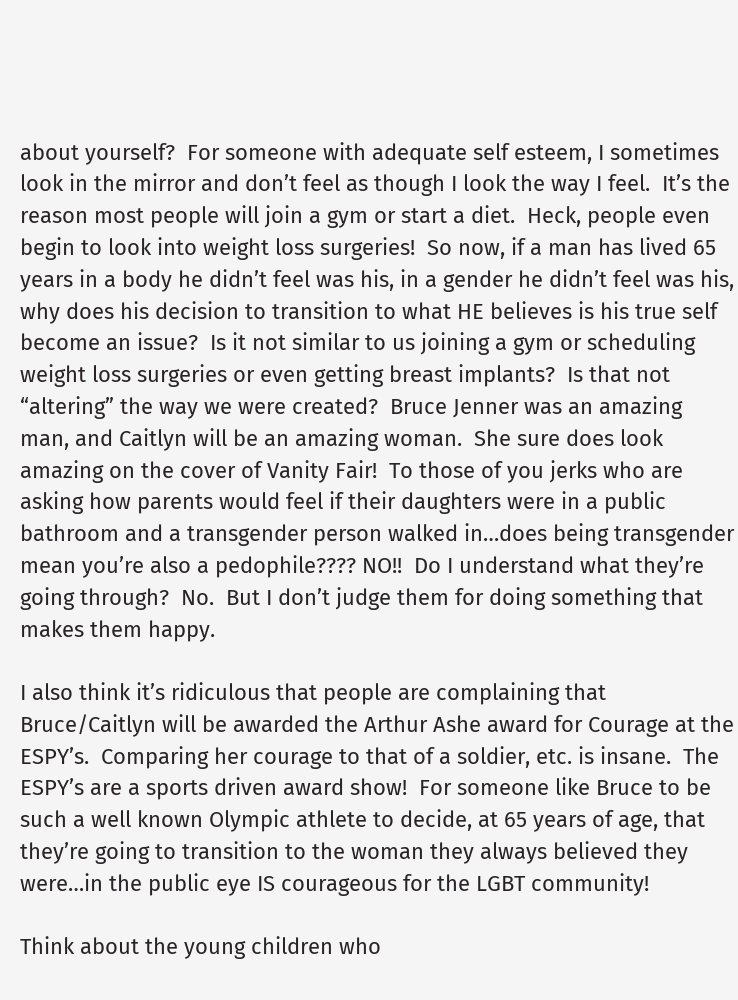about yourself?  For someone with adequate self esteem, I sometimes look in the mirror and don’t feel as though I look the way I feel.  It’s the reason most people will join a gym or start a diet.  Heck, people even begin to look into weight loss surgeries!  So now, if a man has lived 65 years in a body he didn’t feel was his, in a gender he didn’t feel was his, why does his decision to transition to what HE believes is his true self become an issue?  Is it not similar to us joining a gym or scheduling weight loss surgeries or even getting breast implants?  Is that not “altering” the way we were created?  Bruce Jenner was an amazing man, and Caitlyn will be an amazing woman.  She sure does look amazing on the cover of Vanity Fair!  To those of you jerks who are asking how parents would feel if their daughters were in a public bathroom and a transgender person walked in…does being transgender mean you’re also a pedophile???? NO!!  Do I understand what they’re going through?  No.  But I don’t judge them for doing something that makes them happy.

I also think it’s ridiculous that people are complaining that Bruce/Caitlyn will be awarded the Arthur Ashe award for Courage at the ESPY’s.  Comparing her courage to that of a soldier, etc. is insane.  The ESPY’s are a sports driven award show!  For someone like Bruce to be such a well known Olympic athlete to decide, at 65 years of age, that they’re going to transition to the woman they always believed they were…in the public eye IS courageous for the LGBT community!

Think about the young children who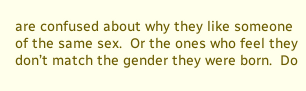are confused about why they like someone of the same sex.  Or the ones who feel they don’t match the gender they were born.  Do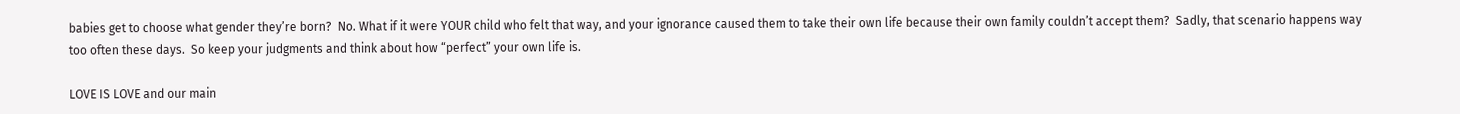babies get to choose what gender they’re born?  No. What if it were YOUR child who felt that way, and your ignorance caused them to take their own life because their own family couldn’t accept them?  Sadly, that scenario happens way too often these days.  So keep your judgments and think about how “perfect” your own life is.

LOVE IS LOVE and our main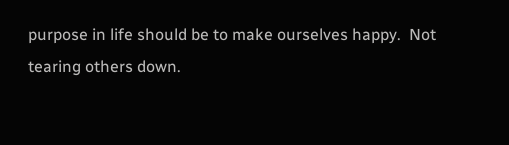purpose in life should be to make ourselves happy.  Not tearing others down.